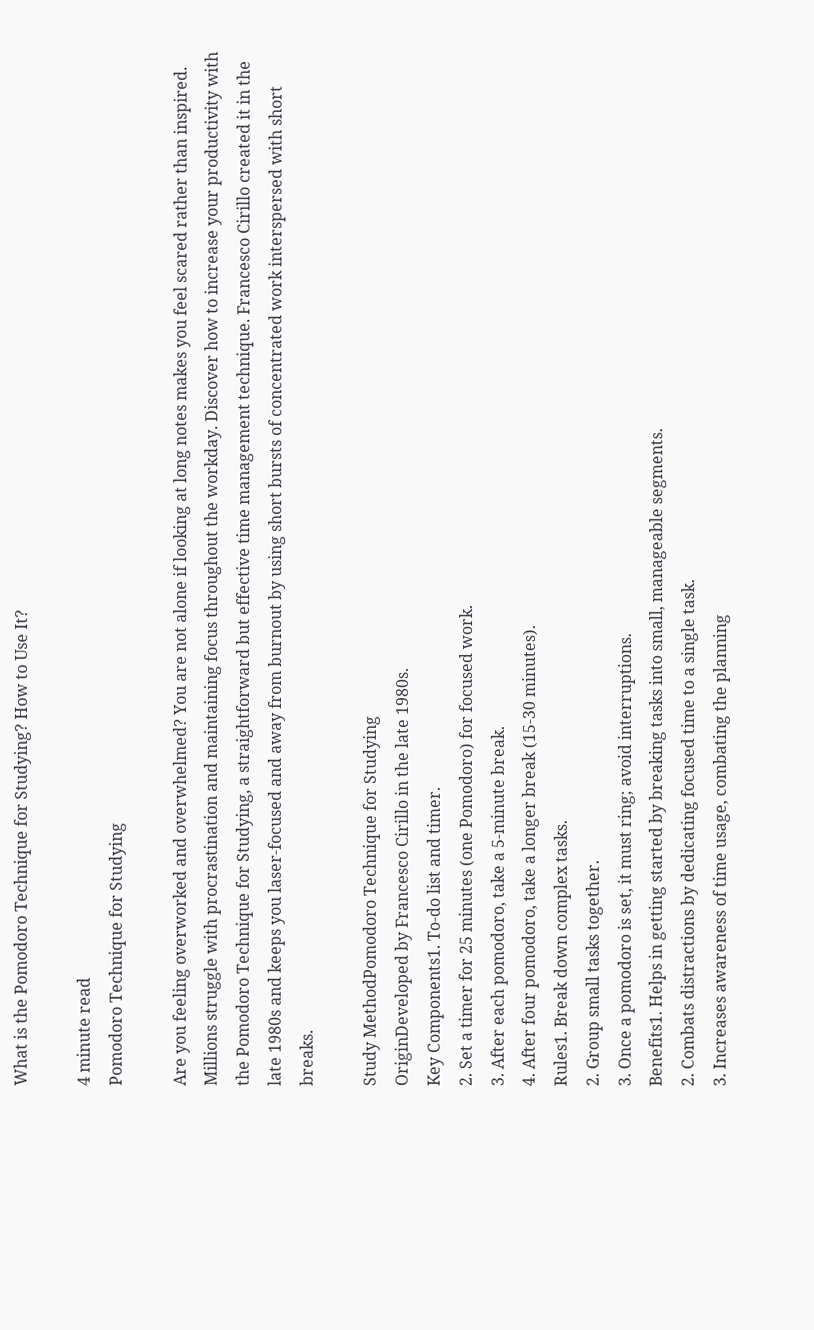What is the Pomodoro Technique for Studying? How to Use It?

4 minute read
Pomodoro Technique for Studying

Are you feeling overworked and overwhelmed? You are not alone if looking at long notes makes you feel scared rather than inspired. Millions struggle with procrastination and maintaining focus throughout the workday. Discover how to increase your productivity with the Pomodoro Technique for Studying, a straightforward but effective time management technique. Francesco Cirillo created it in the late 1980s and keeps you laser-focused and away from burnout by using short bursts of concentrated work interspersed with short breaks.

Study MethodPomodoro Technique for Studying
OriginDeveloped by Francesco Cirillo in the late 1980s.
Key Components1. To-do list and timer.
2. Set a timer for 25 minutes (one Pomodoro) for focused work.
3. After each pomodoro, take a 5-minute break.
4. After four pomodoro, take a longer break (15-30 minutes).
Rules1. Break down complex tasks.
2. Group small tasks together.
3. Once a pomodoro is set, it must ring; avoid interruptions.
Benefits1. Helps in getting started by breaking tasks into small, manageable segments.
2. Combats distractions by dedicating focused time to a single task.
3. Increases awareness of time usage, combating the planning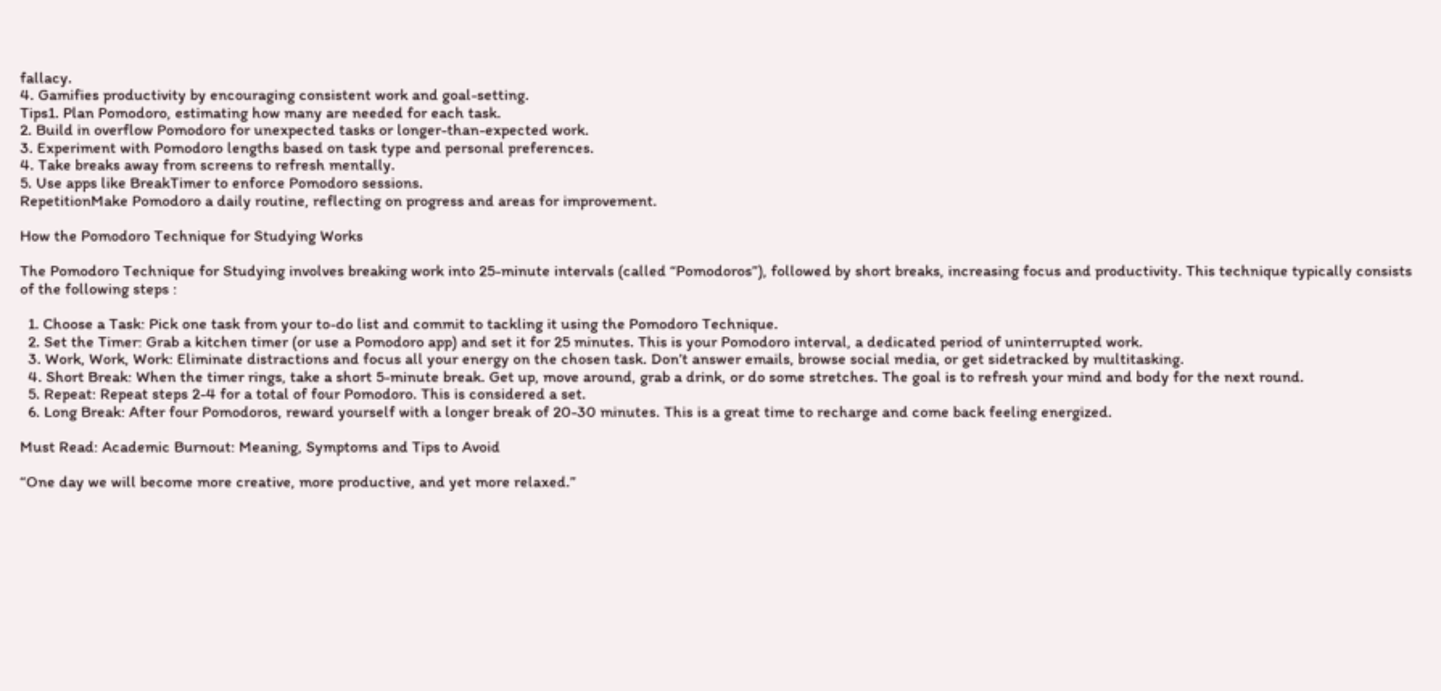fallacy.
4. Gamifies productivity by encouraging consistent work and goal-setting.
Tips1. Plan Pomodoro, estimating how many are needed for each task.
2. Build in overflow Pomodoro for unexpected tasks or longer-than-expected work.
3. Experiment with Pomodoro lengths based on task type and personal preferences.
4. Take breaks away from screens to refresh mentally.
5. Use apps like BreakTimer to enforce Pomodoro sessions.
RepetitionMake Pomodoro a daily routine, reflecting on progress and areas for improvement.

How the Pomodoro Technique for Studying Works

The Pomodoro Technique for Studying involves breaking work into 25-minute intervals (called “Pomodoros”), followed by short breaks, increasing focus and productivity. This technique typically consists of the following steps :

  1. Choose a Task: Pick one task from your to-do list and commit to tackling it using the Pomodoro Technique.
  2. Set the Timer: Grab a kitchen timer (or use a Pomodoro app) and set it for 25 minutes. This is your Pomodoro interval, a dedicated period of uninterrupted work.
  3. Work, Work, Work: Eliminate distractions and focus all your energy on the chosen task. Don’t answer emails, browse social media, or get sidetracked by multitasking.
  4. Short Break: When the timer rings, take a short 5-minute break. Get up, move around, grab a drink, or do some stretches. The goal is to refresh your mind and body for the next round.
  5. Repeat: Repeat steps 2-4 for a total of four Pomodoro. This is considered a set.
  6. Long Break: After four Pomodoros, reward yourself with a longer break of 20-30 minutes. This is a great time to recharge and come back feeling energized.

Must Read: Academic Burnout: Meaning, Symptoms and Tips to Avoid

“One day we will become more creative, more productive, and yet more relaxed.”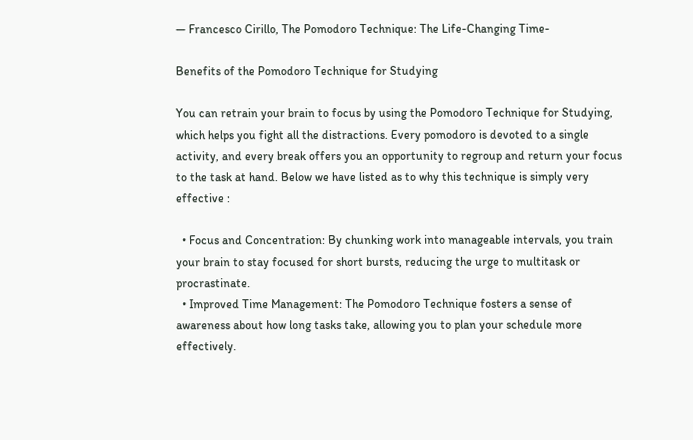― Francesco Cirillo, The Pomodoro Technique: The Life-Changing Time-

Benefits of the Pomodoro Technique for Studying

You can retrain your brain to focus by using the Pomodoro Technique for Studying, which helps you fight all the distractions. Every pomodoro is devoted to a single activity, and every break offers you an opportunity to regroup and return your focus to the task at hand. Below we have listed as to why this technique is simply very effective :

  • Focus and Concentration: By chunking work into manageable intervals, you train your brain to stay focused for short bursts, reducing the urge to multitask or procrastinate.
  • Improved Time Management: The Pomodoro Technique fosters a sense of awareness about how long tasks take, allowing you to plan your schedule more effectively.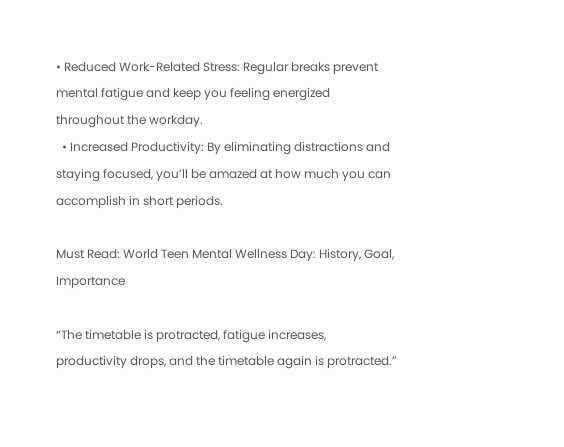• Reduced Work-Related Stress: Regular breaks prevent mental fatigue and keep you feeling energized throughout the workday.
  • Increased Productivity: By eliminating distractions and staying focused, you’ll be amazed at how much you can accomplish in short periods.

Must Read: World Teen Mental Wellness Day: History, Goal, Importance

“The timetable is protracted, fatigue increases, productivity drops, and the timetable again is protracted.”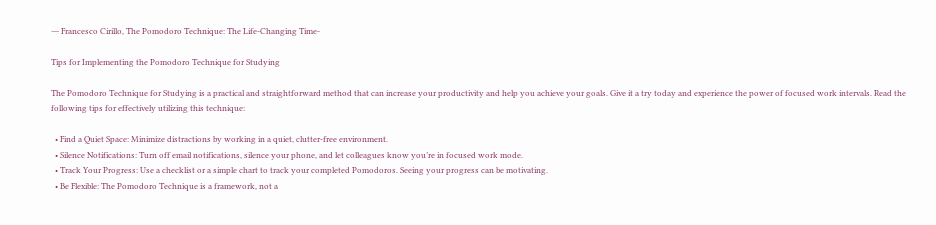― Francesco Cirillo, The Pomodoro Technique: The Life-Changing Time-

Tips for Implementing the Pomodoro Technique for Studying

The Pomodoro Technique for Studying is a practical and straightforward method that can increase your productivity and help you achieve your goals. Give it a try today and experience the power of focused work intervals. Read the following tips for effectively utilizing this technique:

  • Find a Quiet Space: Minimize distractions by working in a quiet, clutter-free environment.
  • Silence Notifications: Turn off email notifications, silence your phone, and let colleagues know you’re in focused work mode.
  • Track Your Progress: Use a checklist or a simple chart to track your completed Pomodoros. Seeing your progress can be motivating.
  • Be Flexible: The Pomodoro Technique is a framework, not a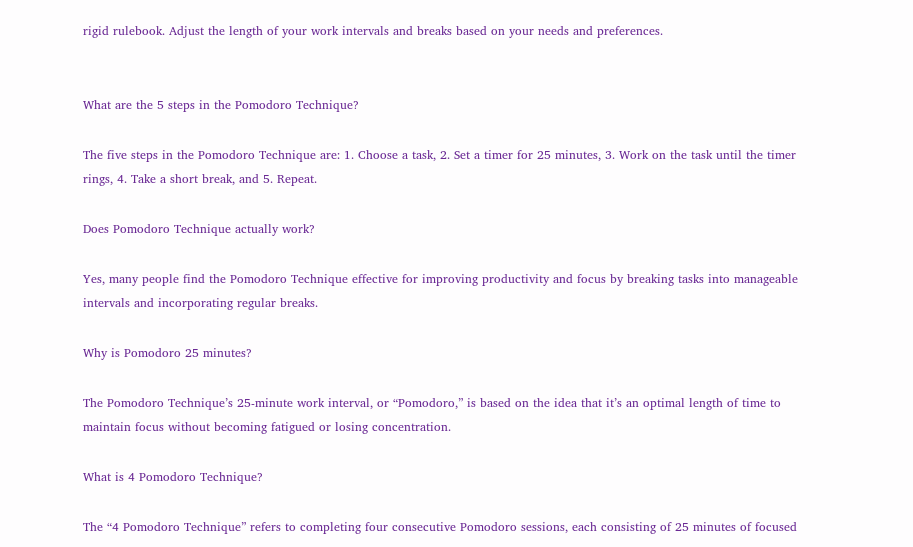rigid rulebook. Adjust the length of your work intervals and breaks based on your needs and preferences.


What are the 5 steps in the Pomodoro Technique?

The five steps in the Pomodoro Technique are: 1. Choose a task, 2. Set a timer for 25 minutes, 3. Work on the task until the timer rings, 4. Take a short break, and 5. Repeat.

Does Pomodoro Technique actually work?

Yes, many people find the Pomodoro Technique effective for improving productivity and focus by breaking tasks into manageable intervals and incorporating regular breaks.

Why is Pomodoro 25 minutes?

The Pomodoro Technique’s 25-minute work interval, or “Pomodoro,” is based on the idea that it’s an optimal length of time to maintain focus without becoming fatigued or losing concentration.

What is 4 Pomodoro Technique?

The “4 Pomodoro Technique” refers to completing four consecutive Pomodoro sessions, each consisting of 25 minutes of focused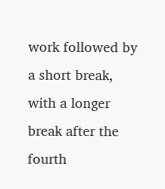work followed by a short break, with a longer break after the fourth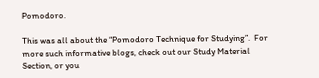Pomodoro.

This was all about the “Pomodoro Technique for Studying”.  For more such informative blogs, check out our Study Material Section, or you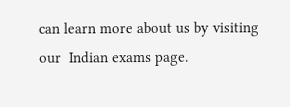can learn more about us by visiting our  Indian exams page.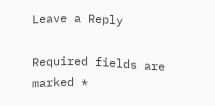Leave a Reply

Required fields are marked *